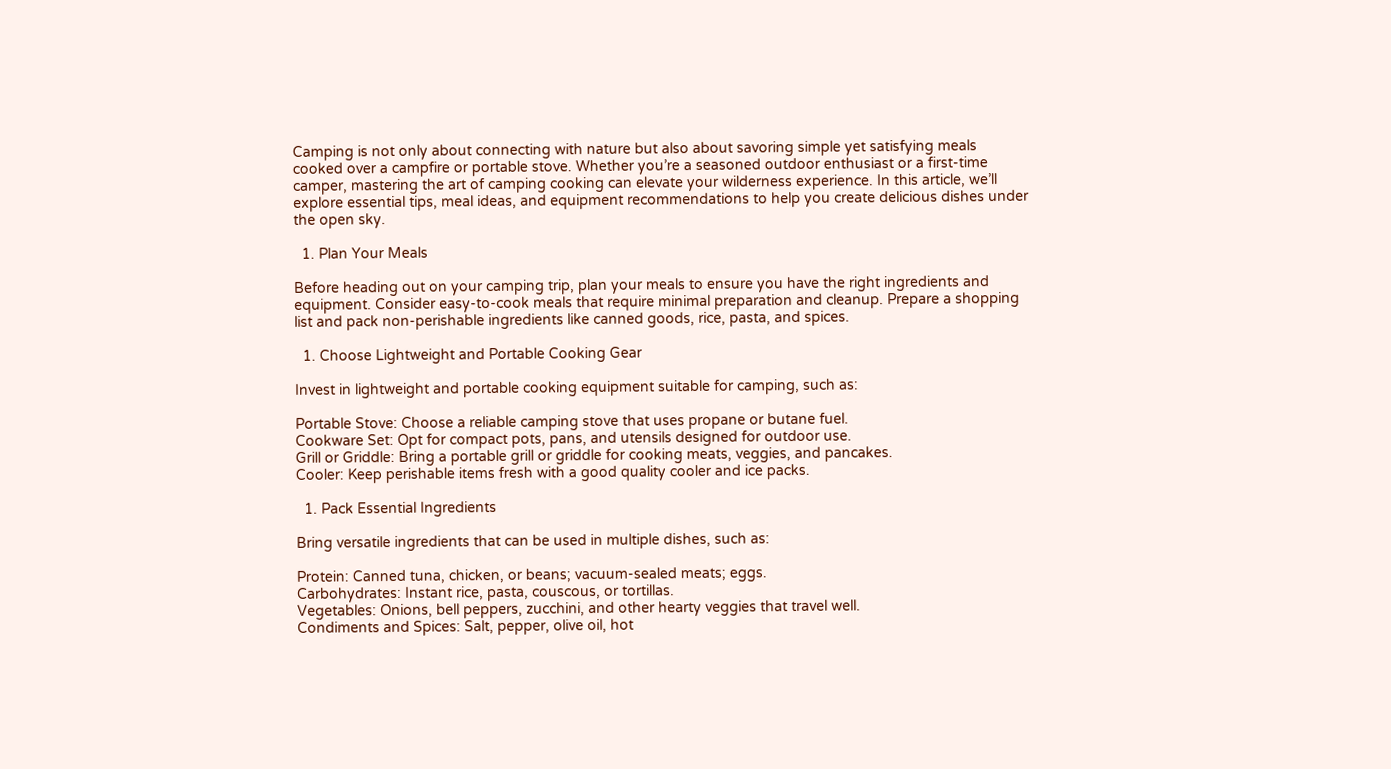Camping is not only about connecting with nature but also about savoring simple yet satisfying meals cooked over a campfire or portable stove. Whether you’re a seasoned outdoor enthusiast or a first-time camper, mastering the art of camping cooking can elevate your wilderness experience. In this article, we’ll explore essential tips, meal ideas, and equipment recommendations to help you create delicious dishes under the open sky.

  1. Plan Your Meals

Before heading out on your camping trip, plan your meals to ensure you have the right ingredients and equipment. Consider easy-to-cook meals that require minimal preparation and cleanup. Prepare a shopping list and pack non-perishable ingredients like canned goods, rice, pasta, and spices.

  1. Choose Lightweight and Portable Cooking Gear

Invest in lightweight and portable cooking equipment suitable for camping, such as:

Portable Stove: Choose a reliable camping stove that uses propane or butane fuel.
Cookware Set: Opt for compact pots, pans, and utensils designed for outdoor use.
Grill or Griddle: Bring a portable grill or griddle for cooking meats, veggies, and pancakes.
Cooler: Keep perishable items fresh with a good quality cooler and ice packs.

  1. Pack Essential Ingredients

Bring versatile ingredients that can be used in multiple dishes, such as:

Protein: Canned tuna, chicken, or beans; vacuum-sealed meats; eggs.
Carbohydrates: Instant rice, pasta, couscous, or tortillas.
Vegetables: Onions, bell peppers, zucchini, and other hearty veggies that travel well.
Condiments and Spices: Salt, pepper, olive oil, hot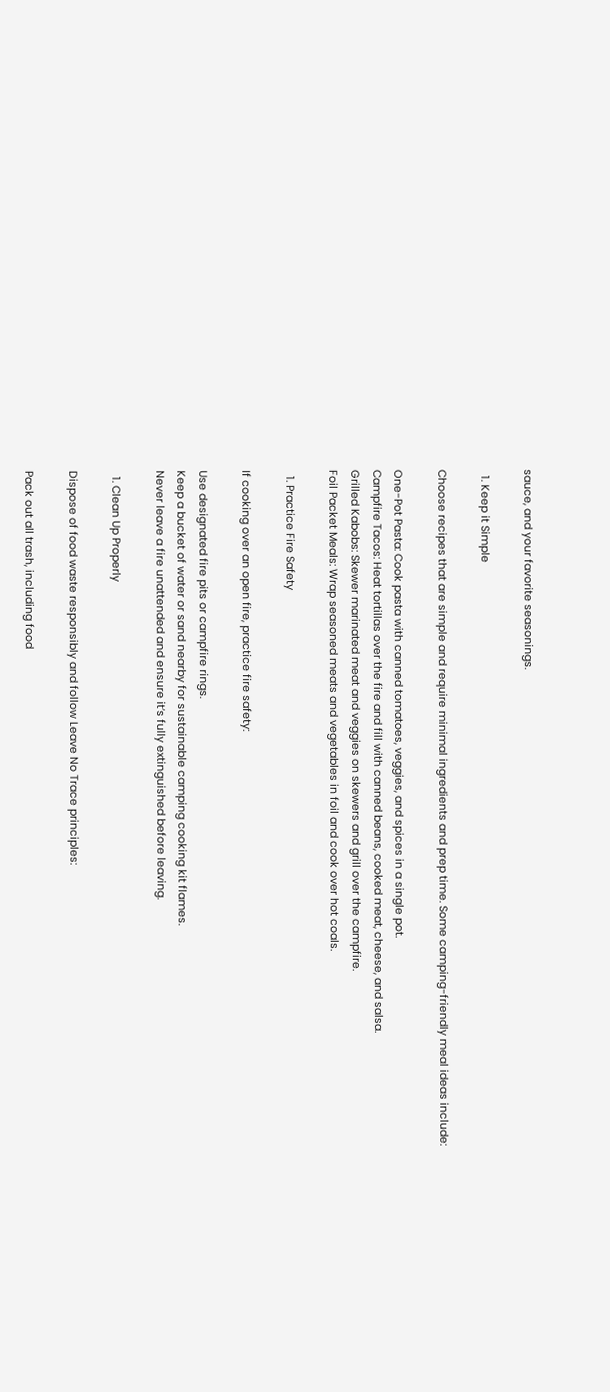sauce, and your favorite seasonings.

  1. Keep it Simple

Choose recipes that are simple and require minimal ingredients and prep time. Some camping-friendly meal ideas include:

One-Pot Pasta: Cook pasta with canned tomatoes, veggies, and spices in a single pot.
Campfire Tacos: Heat tortillas over the fire and fill with canned beans, cooked meat, cheese, and salsa.
Grilled Kabobs: Skewer marinated meat and veggies on skewers and grill over the campfire.
Foil Packet Meals: Wrap seasoned meats and vegetables in foil and cook over hot coals.

  1. Practice Fire Safety

If cooking over an open fire, practice fire safety:

Use designated fire pits or campfire rings.
Keep a bucket of water or sand nearby for sustainable camping cooking kit flames.
Never leave a fire unattended and ensure it’s fully extinguished before leaving.

  1. Clean Up Properly

Dispose of food waste responsibly and follow Leave No Trace principles:

Pack out all trash, including food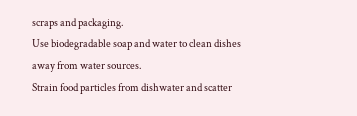scraps and packaging.
Use biodegradable soap and water to clean dishes away from water sources.
Strain food particles from dishwater and scatter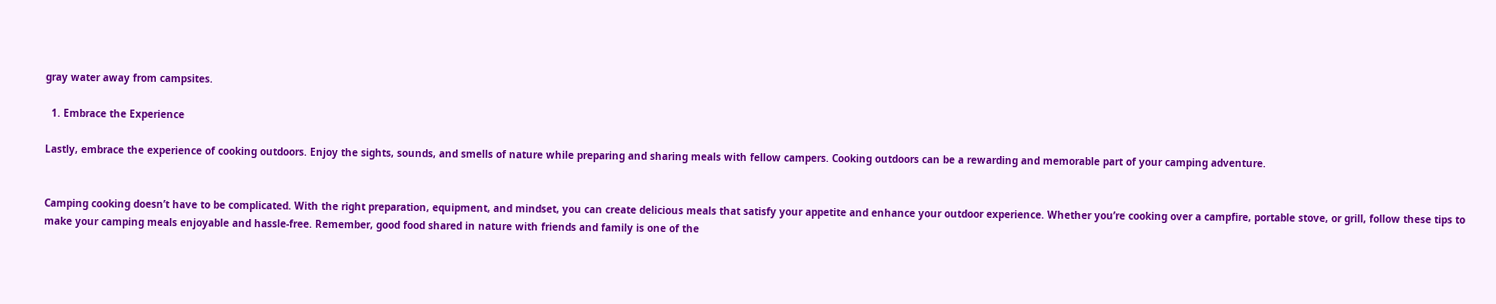gray water away from campsites.

  1. Embrace the Experience

Lastly, embrace the experience of cooking outdoors. Enjoy the sights, sounds, and smells of nature while preparing and sharing meals with fellow campers. Cooking outdoors can be a rewarding and memorable part of your camping adventure.


Camping cooking doesn’t have to be complicated. With the right preparation, equipment, and mindset, you can create delicious meals that satisfy your appetite and enhance your outdoor experience. Whether you’re cooking over a campfire, portable stove, or grill, follow these tips to make your camping meals enjoyable and hassle-free. Remember, good food shared in nature with friends and family is one of the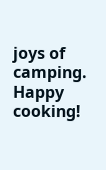joys of camping. Happy cooking!